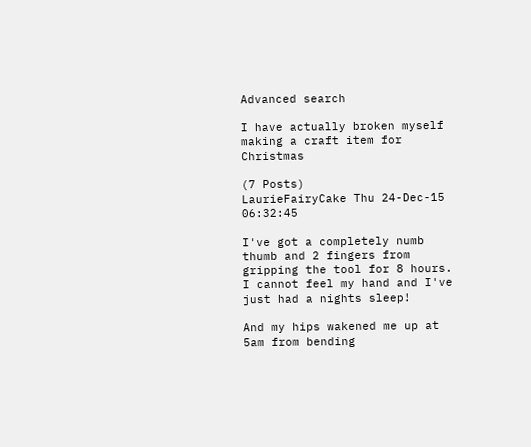Advanced search

I have actually broken myself making a craft item for Christmas

(7 Posts)
LaurieFairyCake Thu 24-Dec-15 06:32:45

I've got a completely numb thumb and 2 fingers from gripping the tool for 8 hours. I cannot feel my hand and I've just had a nights sleep!

And my hips wakened me up at 5am from bending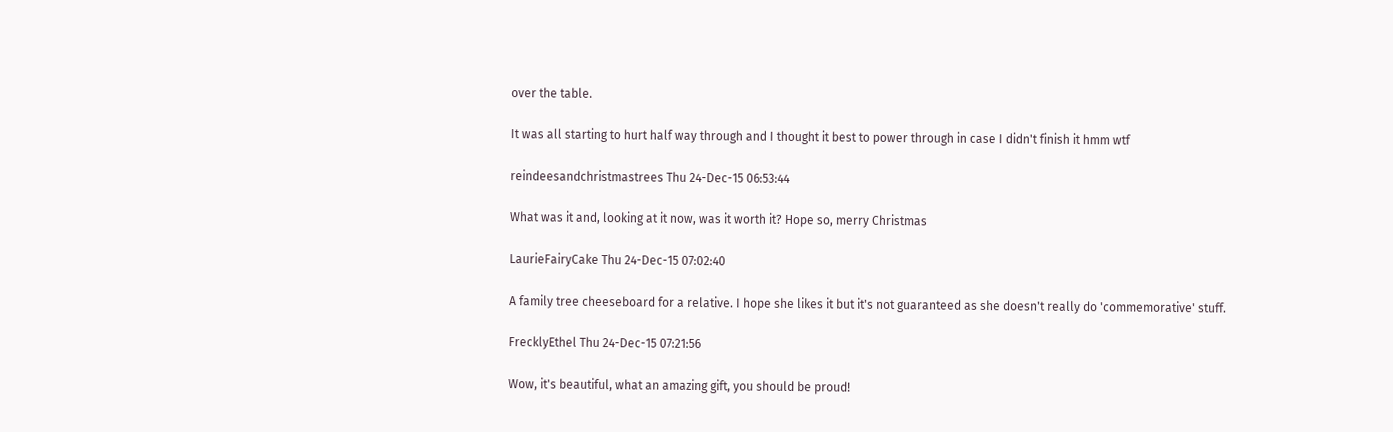over the table.

It was all starting to hurt half way through and I thought it best to power through in case I didn't finish it hmm wtf

reindeesandchristmastrees Thu 24-Dec-15 06:53:44

What was it and, looking at it now, was it worth it? Hope so, merry Christmas

LaurieFairyCake Thu 24-Dec-15 07:02:40

A family tree cheeseboard for a relative. I hope she likes it but it's not guaranteed as she doesn't really do 'commemorative' stuff.

FrecklyEthel Thu 24-Dec-15 07:21:56

Wow, it's beautiful, what an amazing gift, you should be proud!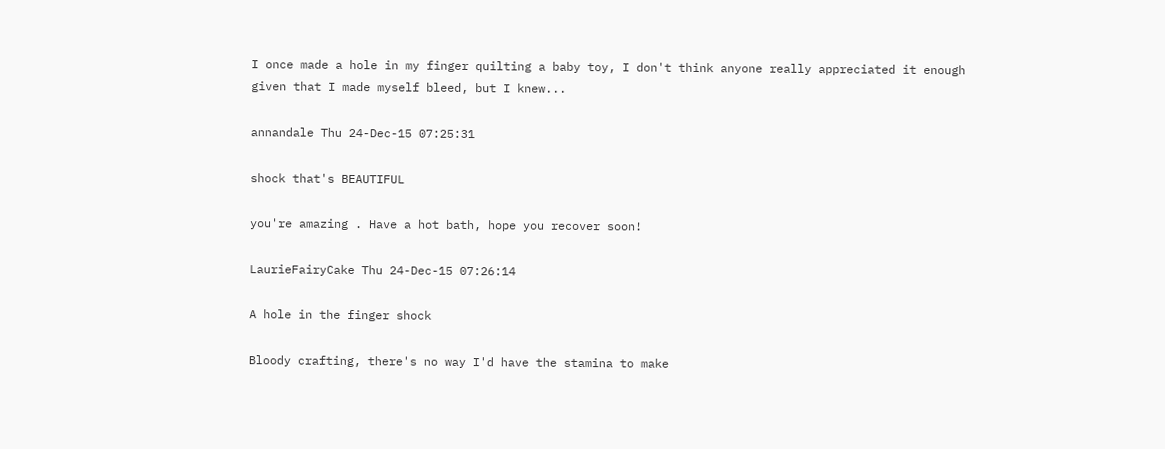I once made a hole in my finger quilting a baby toy, I don't think anyone really appreciated it enough given that I made myself bleed, but I knew...

annandale Thu 24-Dec-15 07:25:31

shock that's BEAUTIFUL

you're amazing . Have a hot bath, hope you recover soon!

LaurieFairyCake Thu 24-Dec-15 07:26:14

A hole in the finger shock

Bloody crafting, there's no way I'd have the stamina to make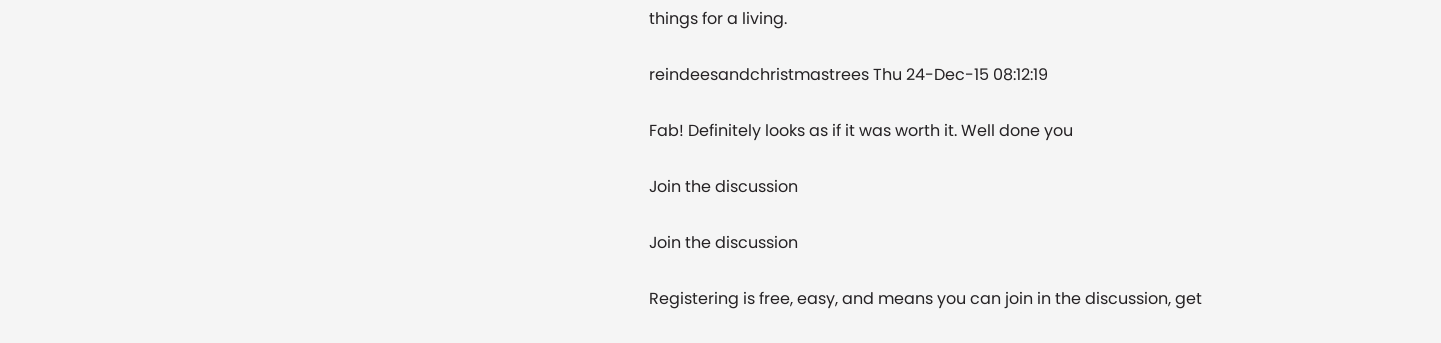things for a living.

reindeesandchristmastrees Thu 24-Dec-15 08:12:19

Fab! Definitely looks as if it was worth it. Well done you

Join the discussion

Join the discussion

Registering is free, easy, and means you can join in the discussion, get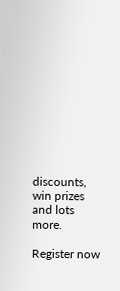discounts, win prizes and lots more.

Register now